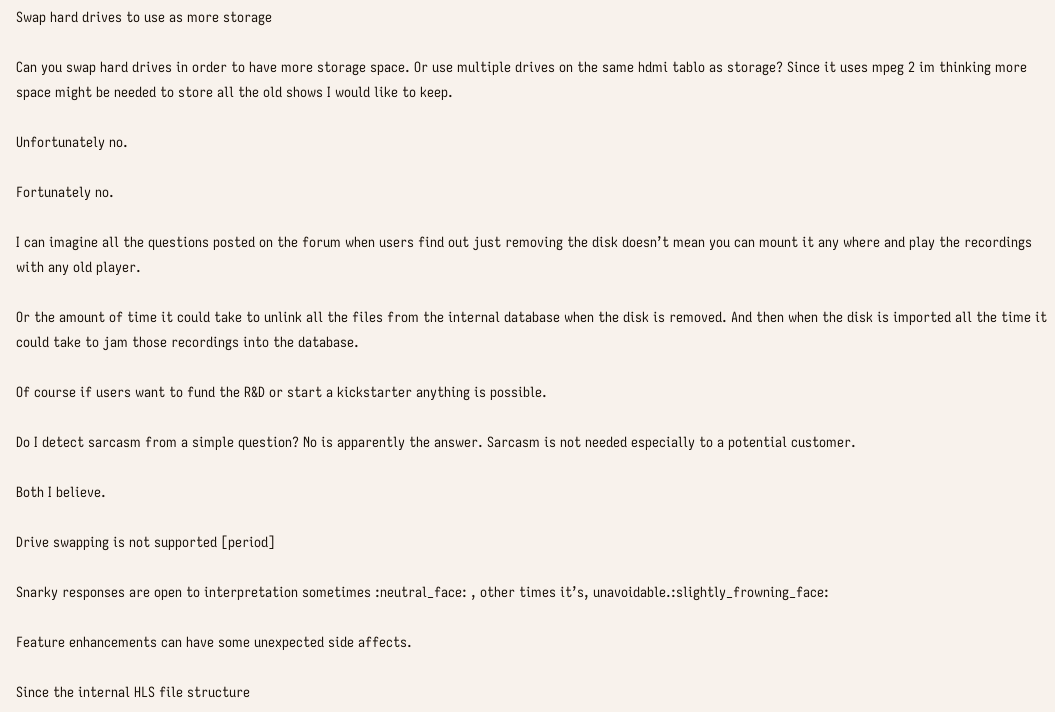Swap hard drives to use as more storage

Can you swap hard drives in order to have more storage space. Or use multiple drives on the same hdmi tablo as storage? Since it uses mpeg 2 im thinking more space might be needed to store all the old shows I would like to keep.

Unfortunately no.

Fortunately no.

I can imagine all the questions posted on the forum when users find out just removing the disk doesn’t mean you can mount it any where and play the recordings with any old player.

Or the amount of time it could take to unlink all the files from the internal database when the disk is removed. And then when the disk is imported all the time it could take to jam those recordings into the database.

Of course if users want to fund the R&D or start a kickstarter anything is possible.

Do I detect sarcasm from a simple question? No is apparently the answer. Sarcasm is not needed especially to a potential customer.

Both I believe.

Drive swapping is not supported [period]

Snarky responses are open to interpretation sometimes :neutral_face: , other times it’s, unavoidable.:slightly_frowning_face:

Feature enhancements can have some unexpected side affects.

Since the internal HLS file structure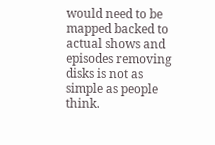would need to be mapped backed to actual shows and episodes removing disks is not as simple as people think.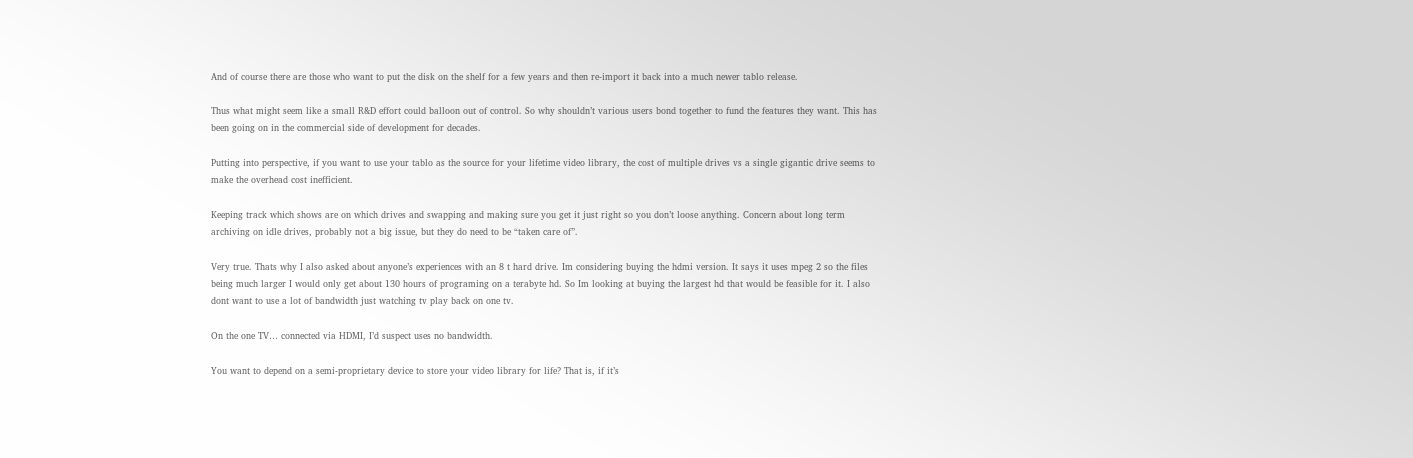And of course there are those who want to put the disk on the shelf for a few years and then re-import it back into a much newer tablo release.

Thus what might seem like a small R&D effort could balloon out of control. So why shouldn’t various users bond together to fund the features they want. This has been going on in the commercial side of development for decades.

Putting into perspective, if you want to use your tablo as the source for your lifetime video library, the cost of multiple drives vs a single gigantic drive seems to make the overhead cost inefficient.

Keeping track which shows are on which drives and swapping and making sure you get it just right so you don’t loose anything. Concern about long term archiving on idle drives, probably not a big issue, but they do need to be “taken care of”.

Very true. Thats why I also asked about anyone’s experiences with an 8 t hard drive. Im considering buying the hdmi version. It says it uses mpeg 2 so the files being much larger I would only get about 130 hours of programing on a terabyte hd. So Im looking at buying the largest hd that would be feasible for it. I also dont want to use a lot of bandwidth just watching tv play back on one tv.

On the one TV… connected via HDMI, I’d suspect uses no bandwidth.

You want to depend on a semi-proprietary device to store your video library for life? That is, if it’s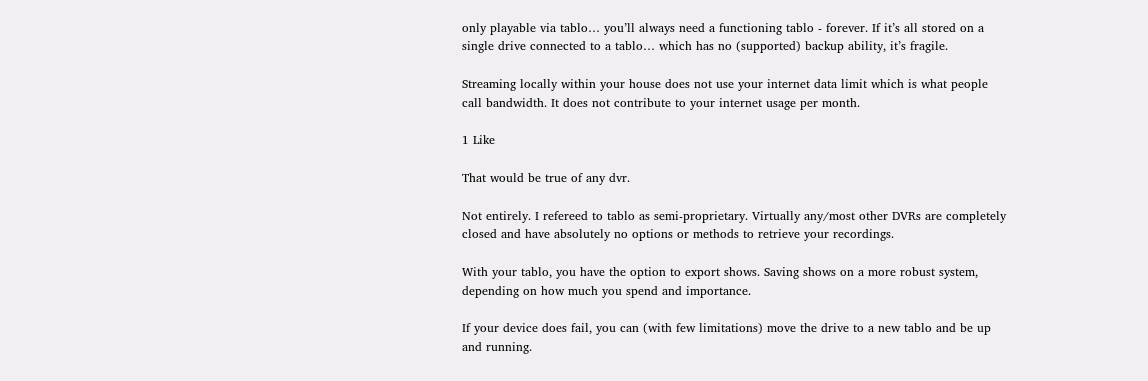only playable via tablo… you’ll always need a functioning tablo - forever. If it’s all stored on a single drive connected to a tablo… which has no (supported) backup ability, it’s fragile.

Streaming locally within your house does not use your internet data limit which is what people call bandwidth. It does not contribute to your internet usage per month.

1 Like

That would be true of any dvr.

Not entirely. I refereed to tablo as semi-proprietary. Virtually any/most other DVRs are completely closed and have absolutely no options or methods to retrieve your recordings.

With your tablo, you have the option to export shows. Saving shows on a more robust system, depending on how much you spend and importance.

If your device does fail, you can (with few limitations) move the drive to a new tablo and be up and running.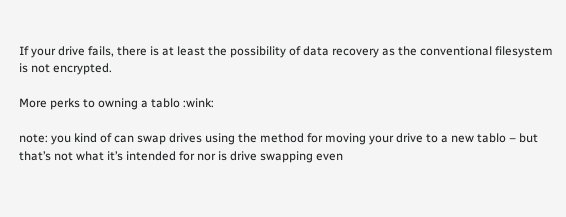If your drive fails, there is at least the possibility of data recovery as the conventional filesystem is not encrypted.

More perks to owning a tablo :wink:

note: you kind of can swap drives using the method for moving your drive to a new tablo – but that’s not what it’s intended for nor is drive swapping even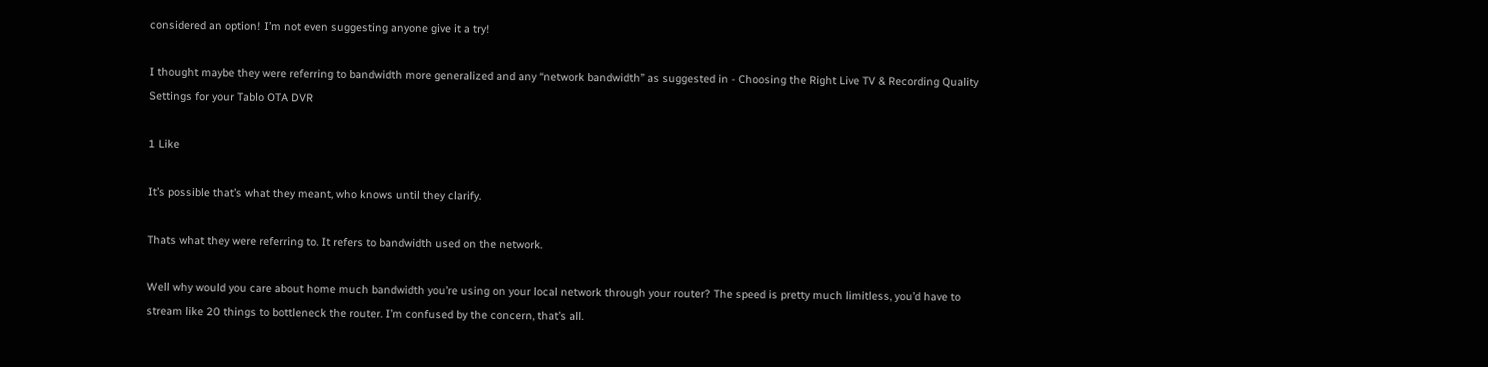considered an option! I’m not even suggesting anyone give it a try!

I thought maybe they were referring to bandwidth more generalized and any “network bandwidth” as suggested in - Choosing the Right Live TV & Recording Quality Settings for your Tablo OTA DVR

1 Like

It’s possible that’s what they meant, who knows until they clarify.

Thats what they were referring to. It refers to bandwidth used on the network.

Well why would you care about home much bandwidth you’re using on your local network through your router? The speed is pretty much limitless, you’d have to stream like 20 things to bottleneck the router. I’m confused by the concern, that’s all.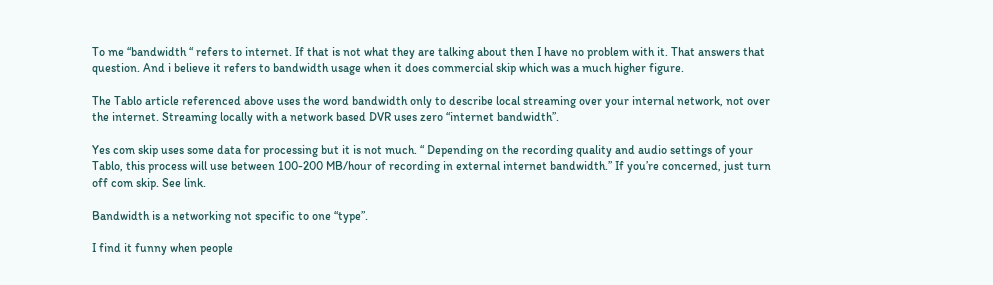To me “bandwidth “ refers to internet. If that is not what they are talking about then I have no problem with it. That answers that question. And i believe it refers to bandwidth usage when it does commercial skip which was a much higher figure.

The Tablo article referenced above uses the word bandwidth only to describe local streaming over your internal network, not over the internet. Streaming locally with a network based DVR uses zero “internet bandwidth”.

Yes com skip uses some data for processing but it is not much. “ Depending on the recording quality and audio settings of your Tablo, this process will use between 100-200 MB/hour of recording in external internet bandwidth.” If you’re concerned, just turn off com skip. See link.

Bandwidth is a networking not specific to one “type”.

I find it funny when people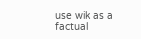use wik as a factual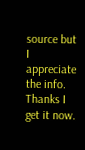source but I appreciate the info. Thanks I get it now.